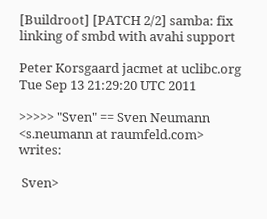[Buildroot] [PATCH 2/2] samba: fix linking of smbd with avahi support

Peter Korsgaard jacmet at uclibc.org
Tue Sep 13 21:29:20 UTC 2011

>>>>> "Sven" == Sven Neumann <s.neumann at raumfeld.com> writes:

 Sven>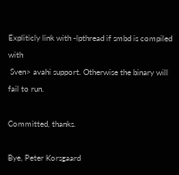Expliticly link with -lpthread if smbd is compiled with
 Sven> avahi support. Otherwise the binary will fail to run.

Committed, thanks.

Bye, Peter Korsgaard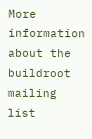More information about the buildroot mailing list